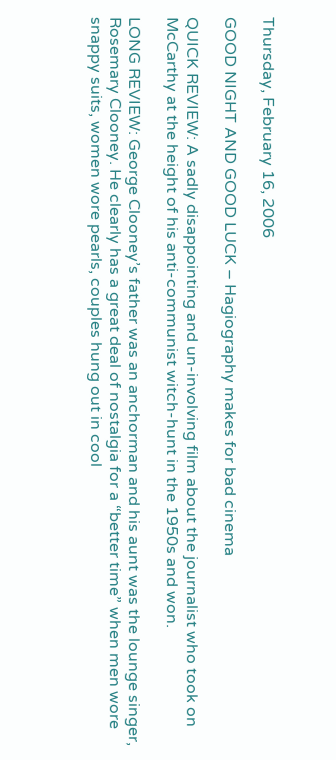Thursday, February 16, 2006

GOOD NIGHT AND GOOD LUCK – Hagiography makes for bad cinema

QUICK REVIEW: A sadly disappointing and un-involving film about the journalist who took on McCarthy at the height of his anti-communist witch-hunt in the 1950s and won.

LONG REVIEW: George Clooney’s father was an anchorman and his aunt was the lounge singer, Rosemary Clooney. He clearly has a great deal of nostalgia for a “better time” when men wore snappy suits, women wore pearls, couples hung out in cool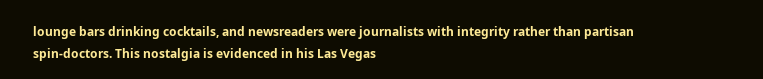lounge bars drinking cocktails, and newsreaders were journalists with integrity rather than partisan spin-doctors. This nostalgia is evidenced in his Las Vegas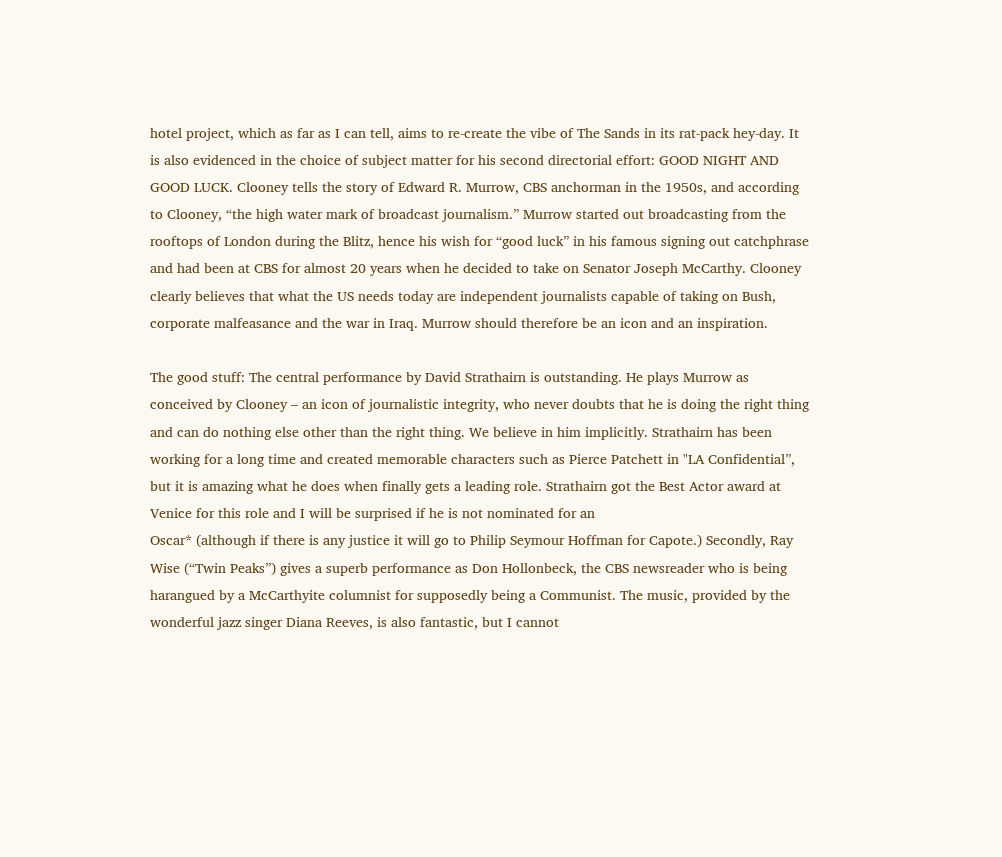hotel project, which as far as I can tell, aims to re-create the vibe of The Sands in its rat-pack hey-day. It is also evidenced in the choice of subject matter for his second directorial effort: GOOD NIGHT AND GOOD LUCK. Clooney tells the story of Edward R. Murrow, CBS anchorman in the 1950s, and according to Clooney, “the high water mark of broadcast journalism.” Murrow started out broadcasting from the rooftops of London during the Blitz, hence his wish for “good luck” in his famous signing out catchphrase and had been at CBS for almost 20 years when he decided to take on Senator Joseph McCarthy. Clooney clearly believes that what the US needs today are independent journalists capable of taking on Bush, corporate malfeasance and the war in Iraq. Murrow should therefore be an icon and an inspiration.

The good stuff: The central performance by David Strathairn is outstanding. He plays Murrow as conceived by Clooney – an icon of journalistic integrity, who never doubts that he is doing the right thing and can do nothing else other than the right thing. We believe in him implicitly. Strathairn has been working for a long time and created memorable characters such as Pierce Patchett in "LA Confidential”, but it is amazing what he does when finally gets a leading role. Strathairn got the Best Actor award at Venice for this role and I will be surprised if he is not nominated for an
Oscar* (although if there is any justice it will go to Philip Seymour Hoffman for Capote.) Secondly, Ray Wise (“Twin Peaks”) gives a superb performance as Don Hollonbeck, the CBS newsreader who is being harangued by a McCarthyite columnist for supposedly being a Communist. The music, provided by the wonderful jazz singer Diana Reeves, is also fantastic, but I cannot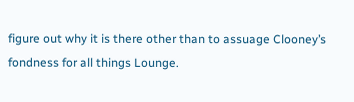figure out why it is there other than to assuage Clooney’s fondness for all things Lounge.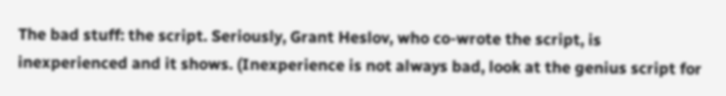The bad stuff: the script. Seriously, Grant Heslov, who co-wrote the script, is inexperienced and it shows. (Inexperience is not always bad, look at the genius script for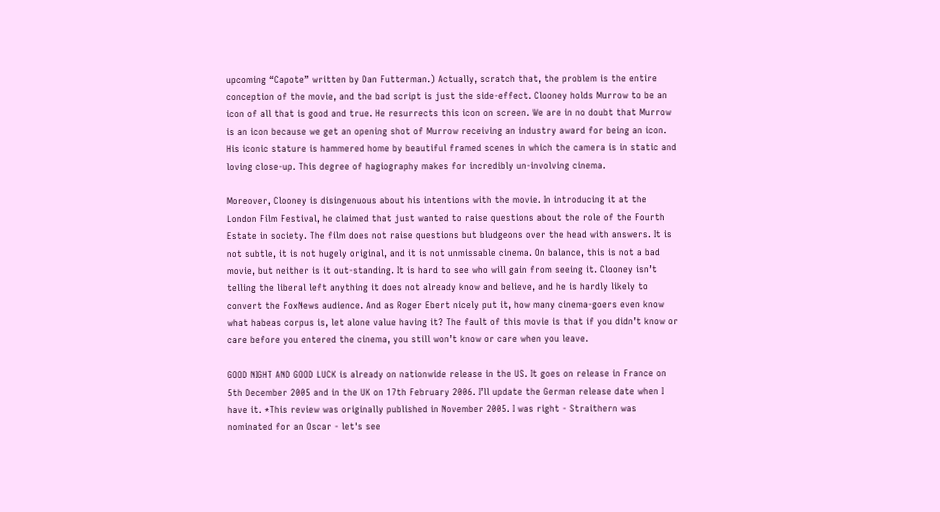upcoming “Capote” written by Dan Futterman.) Actually, scratch that, the problem is the entire conception of the movie, and the bad script is just the side-effect. Clooney holds Murrow to be an icon of all that is good and true. He resurrects this icon on screen. We are in no doubt that Murrow is an icon because we get an opening shot of Murrow receiving an industry award for being an icon. His iconic stature is hammered home by beautiful framed scenes in which the camera is in static and loving close-up. This degree of hagiography makes for incredibly un-involving cinema.

Moreover, Clooney is disingenuous about his intentions with the movie. In introducing it at the London Film Festival, he claimed that just wanted to raise questions about the role of the Fourth Estate in society. The film does not raise questions but bludgeons over the head with answers. It is not subtle, it is not hugely original, and it is not unmissable cinema. On balance, this is not a bad movie, but neither is it out-standing. It is hard to see who will gain from seeing it. Clooney isn’t telling the liberal left anything it does not already know and believe, and he is hardly likely to convert the FoxNews audience. And as Roger Ebert nicely put it, how many cinema-goers even know what habeas corpus is, let alone value having it? The fault of this movie is that if you didn’t know or care before you entered the cinema, you still won’t know or care when you leave.

GOOD NIGHT AND GOOD LUCK is already on nationwide release in the US. It goes on release in France on 5th December 2005 and in the UK on 17th February 2006. I’ll update the German release date when I have it. *This review was originally published in November 2005. I was right - Straithern was nominated for an Oscar - let's see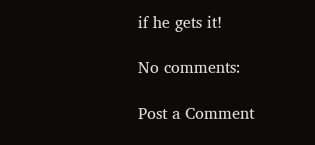if he gets it!

No comments:

Post a Comment